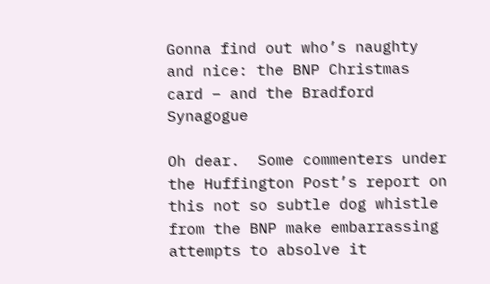Gonna find out who’s naughty and nice: the BNP Christmas card – and the Bradford Synagogue

Oh dear.  Some commenters under the Huffington Post’s report on this not so subtle dog whistle from the BNP make embarrassing attempts to absolve it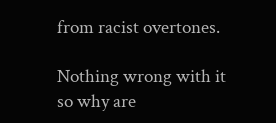from racist overtones.

Nothing wrong with it so why are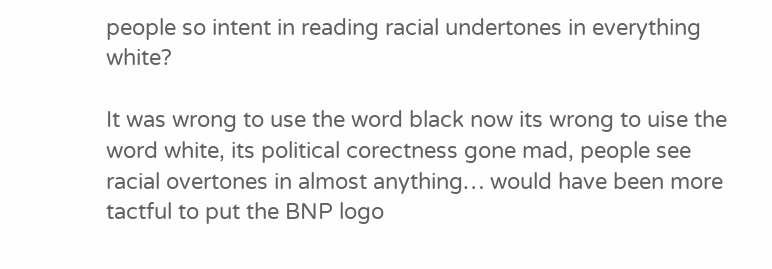people so intent in reading racial undertones in everything white?

It was wrong to use the word black now its wrong to uise the word white, its political corectness gone mad, people see racial overtones in almost anything… would have been more tactful to put the BNP logo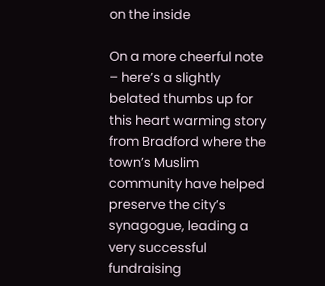on the inside

On a more cheerful note – here’s a slightly belated thumbs up for this heart warming story from Bradford where the town’s Muslim community have helped preserve the city’s synagogue, leading a very successful fundraising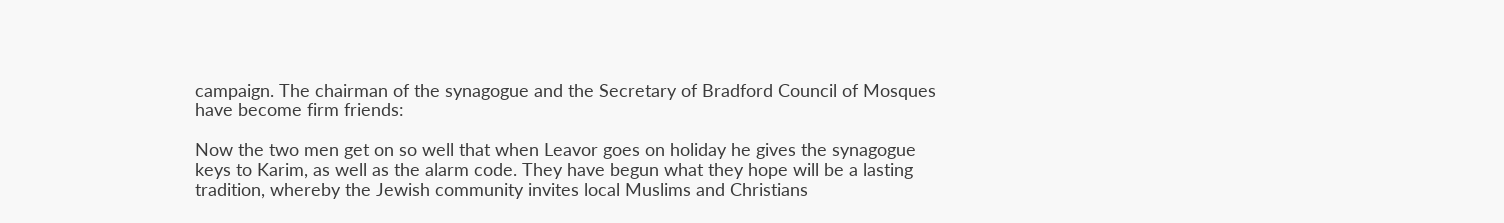campaign. The chairman of the synagogue and the Secretary of Bradford Council of Mosques have become firm friends:

Now the two men get on so well that when Leavor goes on holiday he gives the synagogue keys to Karim, as well as the alarm code. They have begun what they hope will be a lasting tradition, whereby the Jewish community invites local Muslims and Christians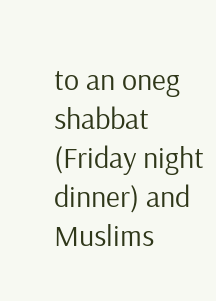to an oneg shabbat (Friday night dinner) and Muslims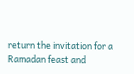return the invitation for a Ramadan feast and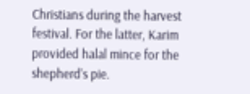Christians during the harvest festival. For the latter, Karim provided halal mince for the shepherd’s pie.